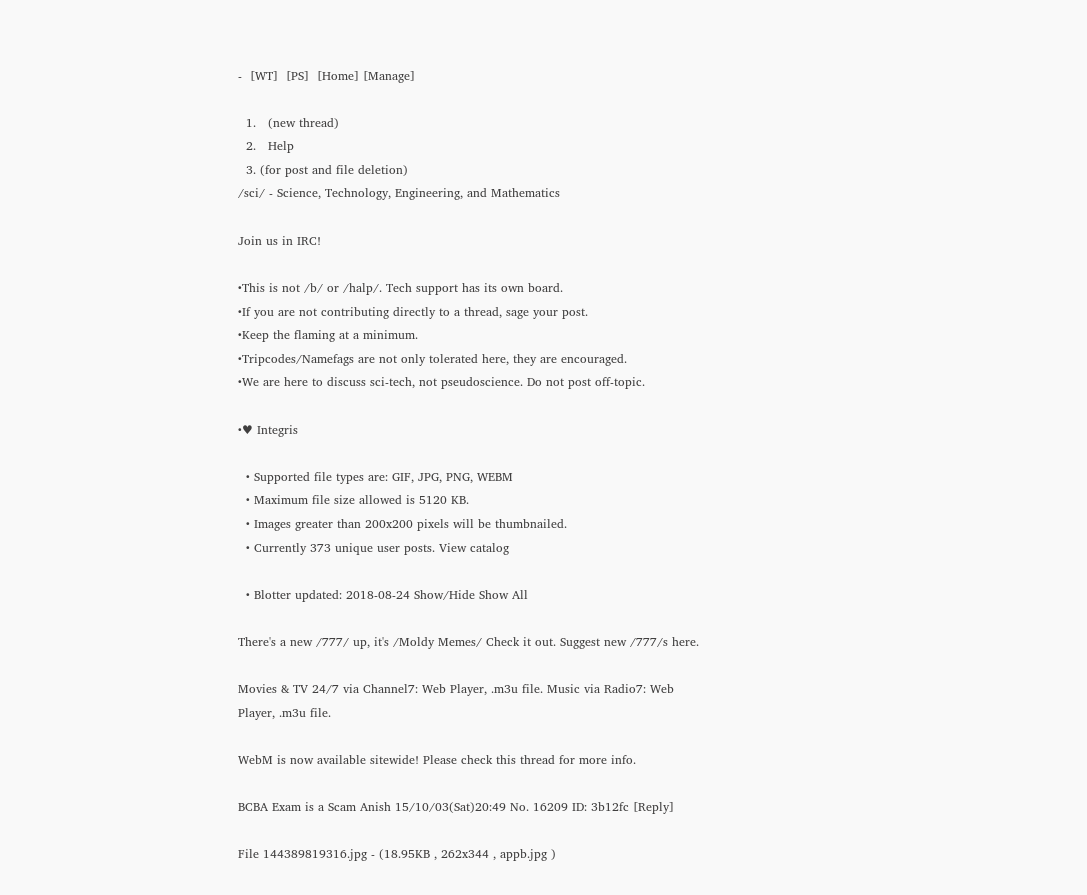-  [WT]  [PS]  [Home] [Manage]

  1.   (new thread)
  2.   Help
  3. (for post and file deletion)
/sci/ - Science, Technology, Engineering, and Mathematics

Join us in IRC!

•This is not /b/ or /halp/. Tech support has its own board.
•If you are not contributing directly to a thread, sage your post.
•Keep the flaming at a minimum.
•Tripcodes⁄Namefags are not only tolerated here, they are encouraged.
•We are here to discuss sci-tech, not pseudoscience. Do not post off-topic.

•♥ Integris

  • Supported file types are: GIF, JPG, PNG, WEBM
  • Maximum file size allowed is 5120 KB.
  • Images greater than 200x200 pixels will be thumbnailed.
  • Currently 373 unique user posts. View catalog

  • Blotter updated: 2018-08-24 Show/Hide Show All

There's a new /777/ up, it's /Moldy Memes/ Check it out. Suggest new /777/s here.

Movies & TV 24/7 via Channel7: Web Player, .m3u file. Music via Radio7: Web Player, .m3u file.

WebM is now available sitewide! Please check this thread for more info.

BCBA Exam is a Scam Anish 15/10/03(Sat)20:49 No. 16209 ID: 3b12fc [Reply]

File 144389819316.jpg - (18.95KB , 262x344 , appb.jpg )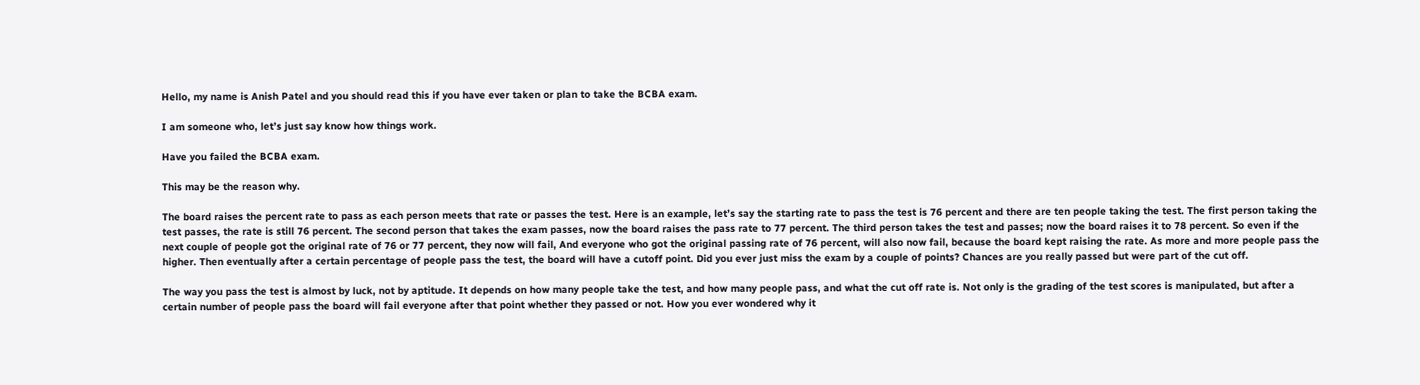Hello, my name is Anish Patel and you should read this if you have ever taken or plan to take the BCBA exam.

I am someone who, let’s just say know how things work.

Have you failed the BCBA exam.

This may be the reason why.

The board raises the percent rate to pass as each person meets that rate or passes the test. Here is an example, let’s say the starting rate to pass the test is 76 percent and there are ten people taking the test. The first person taking the test passes, the rate is still 76 percent. The second person that takes the exam passes, now the board raises the pass rate to 77 percent. The third person takes the test and passes; now the board raises it to 78 percent. So even if the next couple of people got the original rate of 76 or 77 percent, they now will fail, And everyone who got the original passing rate of 76 percent, will also now fail, because the board kept raising the rate. As more and more people pass the higher. Then eventually after a certain percentage of people pass the test, the board will have a cutoff point. Did you ever just miss the exam by a couple of points? Chances are you really passed but were part of the cut off.

The way you pass the test is almost by luck, not by aptitude. It depends on how many people take the test, and how many people pass, and what the cut off rate is. Not only is the grading of the test scores is manipulated, but after a certain number of people pass the board will fail everyone after that point whether they passed or not. How you ever wondered why it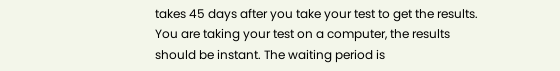takes 45 days after you take your test to get the results. You are taking your test on a computer, the results should be instant. The waiting period is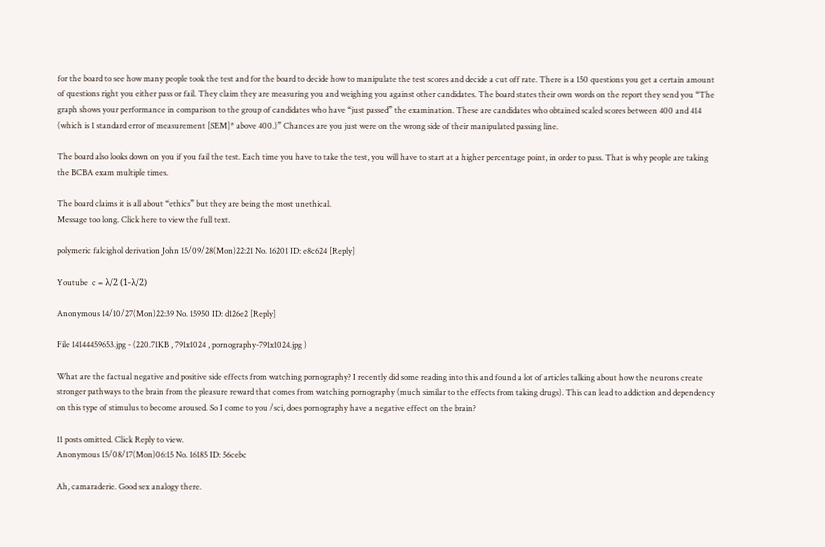for the board to see how many people took the test and for the board to decide how to manipulate the test scores and decide a cut off rate. There is a 150 questions you get a certain amount of questions right you either pass or fail. They claim they are measuring you and weighing you against other candidates. The board states their own words on the report they send you “The graph shows your performance in comparison to the group of candidates who have “just passed” the examination. These are candidates who obtained scaled scores between 400 and 414 (which is 1 standard error of measurement [SEM]* above 400.)” Chances are you just were on the wrong side of their manipulated passing line.

The board also looks down on you if you fail the test. Each time you have to take the test, you will have to start at a higher percentage point, in order to pass. That is why people are taking the BCBA exam multiple times.

The board claims it is all about “ethics” but they are being the most unethical.
Message too long. Click here to view the full text.

polymeric falcighol derivation John 15/09/28(Mon)22:21 No. 16201 ID: e8c624 [Reply]

Youtube  c = λ/2 (1-λ/2)

Anonymous 14/10/27(Mon)22:39 No. 15950 ID: d126e2 [Reply]

File 14144459653.jpg - (220.71KB , 791x1024 , pornography-791x1024.jpg )

What are the factual negative and positive side effects from watching pornography? I recently did some reading into this and found a lot of articles talking about how the neurons create stronger pathways to the brain from the pleasure reward that comes from watching pornography (much similar to the effects from taking drugs). This can lead to addiction and dependency on this type of stimulus to become aroused. So I come to you /sci, does pornography have a negative effect on the brain?

11 posts omitted. Click Reply to view.
Anonymous 15/08/17(Mon)06:15 No. 16185 ID: 56cebc

Ah, camaraderie. Good sex analogy there.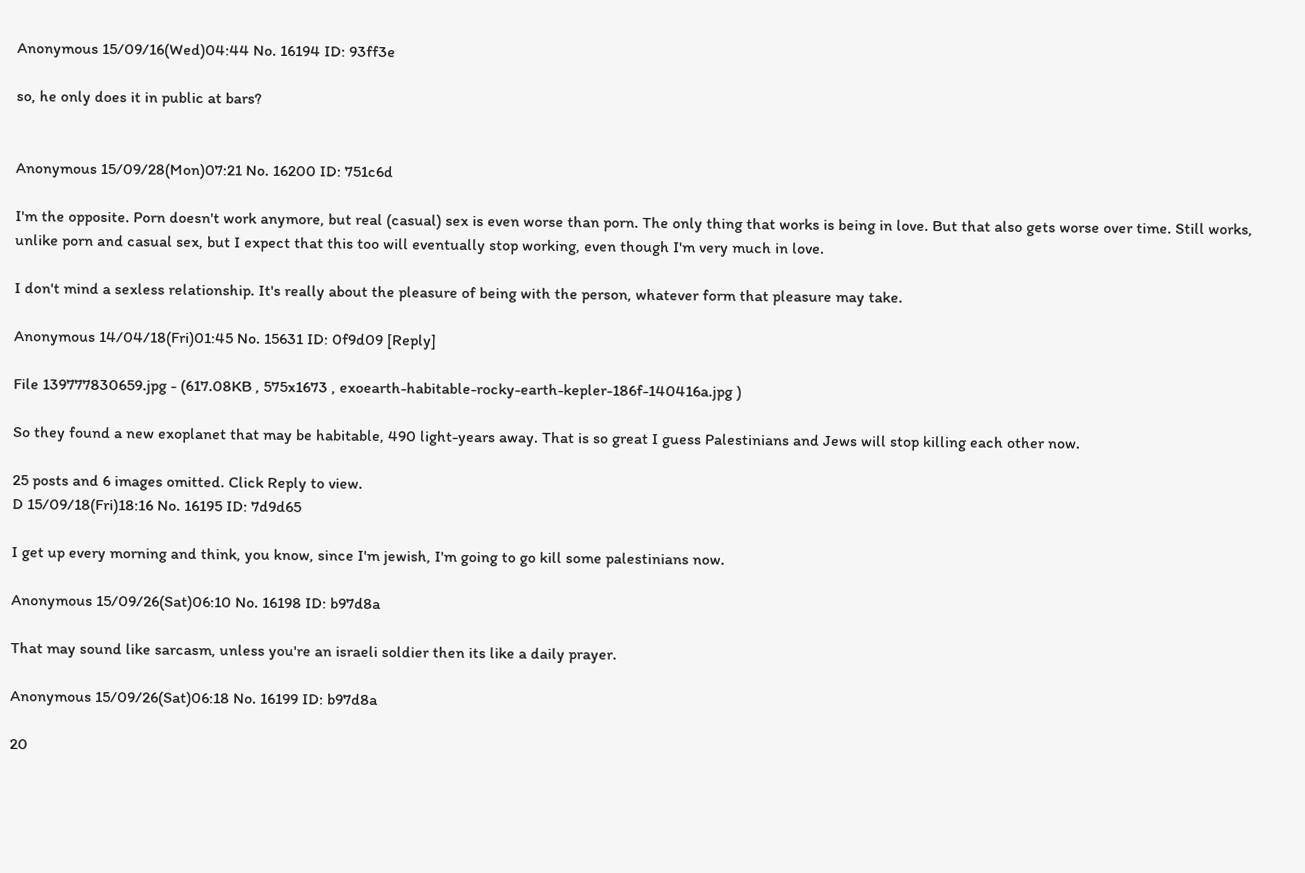Anonymous 15/09/16(Wed)04:44 No. 16194 ID: 93ff3e

so, he only does it in public at bars?


Anonymous 15/09/28(Mon)07:21 No. 16200 ID: 751c6d

I'm the opposite. Porn doesn't work anymore, but real (casual) sex is even worse than porn. The only thing that works is being in love. But that also gets worse over time. Still works, unlike porn and casual sex, but I expect that this too will eventually stop working, even though I'm very much in love.

I don't mind a sexless relationship. It's really about the pleasure of being with the person, whatever form that pleasure may take.

Anonymous 14/04/18(Fri)01:45 No. 15631 ID: 0f9d09 [Reply]

File 139777830659.jpg - (617.08KB , 575x1673 , exoearth-habitable-rocky-earth-kepler-186f-140416a.jpg )

So they found a new exoplanet that may be habitable, 490 light-years away. That is so great I guess Palestinians and Jews will stop killing each other now.

25 posts and 6 images omitted. Click Reply to view.
D 15/09/18(Fri)18:16 No. 16195 ID: 7d9d65

I get up every morning and think, you know, since I'm jewish, I'm going to go kill some palestinians now.

Anonymous 15/09/26(Sat)06:10 No. 16198 ID: b97d8a

That may sound like sarcasm, unless you're an israeli soldier then its like a daily prayer.

Anonymous 15/09/26(Sat)06:18 No. 16199 ID: b97d8a

20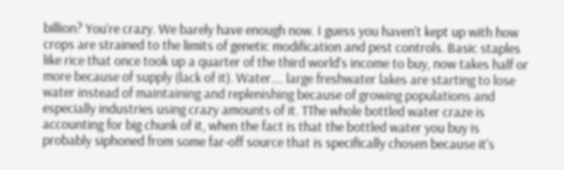billion? You're crazy. We barely have enough now. I guess you haven't kept up with how crops are strained to the limits of genetic modification and pest controls. Basic staples like rice that once took up a quarter of the third world's income to buy, now takes half or more because of supply (lack of it). Water.... large freshwater lakes are starting to lose water instead of maintaining and replenishing because of growing populations and especially industries using crazy amounts of it. TThe whole bottled water craze is accounting for big chunk of it, when the fact is that the bottled water you buy is probably siphoned from some far-off source that is specifically chosen because it's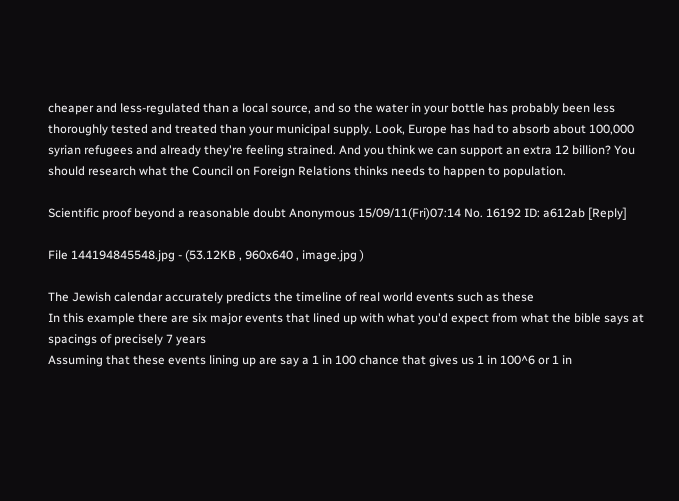cheaper and less-regulated than a local source, and so the water in your bottle has probably been less thoroughly tested and treated than your municipal supply. Look, Europe has had to absorb about 100,000 syrian refugees and already they're feeling strained. And you think we can support an extra 12 billion? You should research what the Council on Foreign Relations thinks needs to happen to population.

Scientific proof beyond a reasonable doubt Anonymous 15/09/11(Fri)07:14 No. 16192 ID: a612ab [Reply]

File 144194845548.jpg - (53.12KB , 960x640 , image.jpg )

The Jewish calendar accurately predicts the timeline of real world events such as these
In this example there are six major events that lined up with what you'd expect from what the bible says at spacings of precisely 7 years
Assuming that these events lining up are say a 1 in 100 chance that gives us 1 in 100^6 or 1 in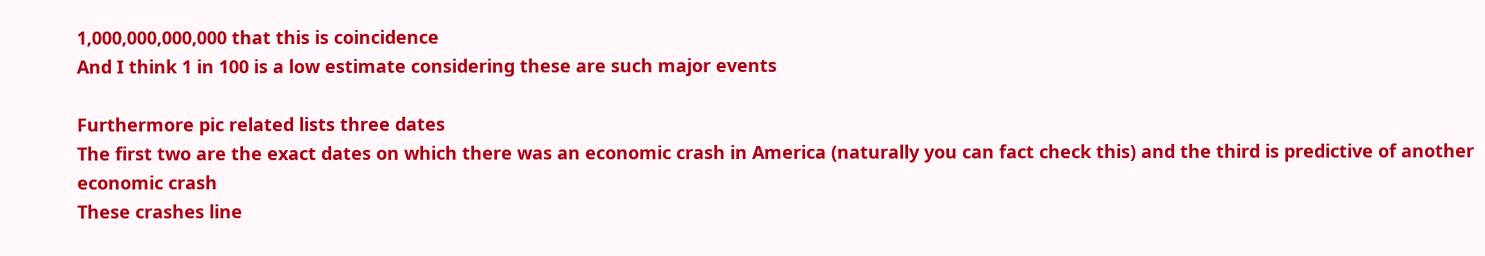1,000,000,000,000 that this is coincidence
And I think 1 in 100 is a low estimate considering these are such major events

Furthermore pic related lists three dates
The first two are the exact dates on which there was an economic crash in America (naturally you can fact check this) and the third is predictive of another economic crash
These crashes line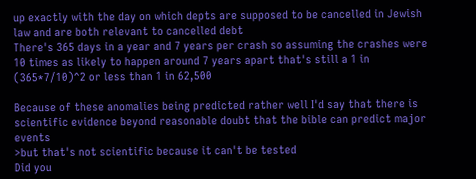up exactly with the day on which depts are supposed to be cancelled in Jewish law and are both relevant to cancelled debt
There's 365 days in a year and 7 years per crash so assuming the crashes were 10 times as likely to happen around 7 years apart that's still a 1 in (365*7/10)^2 or less than 1 in 62,500

Because of these anomalies being predicted rather well I'd say that there is scientific evidence beyond reasonable doubt that the bible can predict major events
>but that's not scientific because it can't be tested
Did you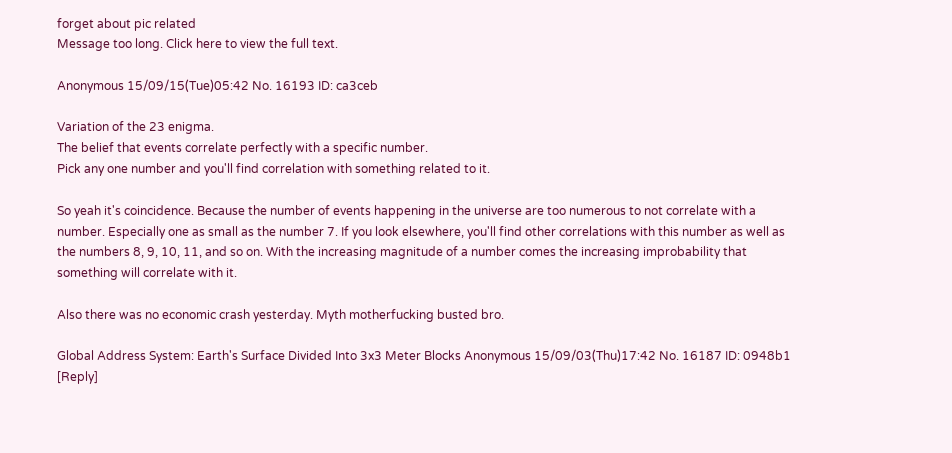forget about pic related
Message too long. Click here to view the full text.

Anonymous 15/09/15(Tue)05:42 No. 16193 ID: ca3ceb

Variation of the 23 enigma.
The belief that events correlate perfectly with a specific number.
Pick any one number and you'll find correlation with something related to it.

So yeah it's coincidence. Because the number of events happening in the universe are too numerous to not correlate with a number. Especially one as small as the number 7. If you look elsewhere, you'll find other correlations with this number as well as the numbers 8, 9, 10, 11, and so on. With the increasing magnitude of a number comes the increasing improbability that something will correlate with it.

Also there was no economic crash yesterday. Myth motherfucking busted bro.

Global Address System: Earth's Surface Divided Into 3x3 Meter Blocks Anonymous 15/09/03(Thu)17:42 No. 16187 ID: 0948b1 [Reply]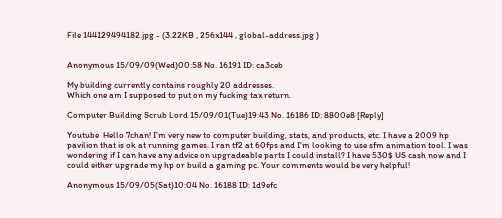File 144129494182.jpg - (3.22KB , 256x144 , global-address.jpg )


Anonymous 15/09/09(Wed)00:58 No. 16191 ID: ca3ceb

My building currently contains roughly 20 addresses.
Which one am I supposed to put on my fucking tax return.

Computer Building Scrub Lord 15/09/01(Tue)19:43 No. 16186 ID: 8800e8 [Reply]

Youtube  Hello 7chan! I'm very new to computer building, stats, and products, etc. I have a 2009 hp pavilion that is ok at running games. I ran tf2 at 60fps and I'm looking to use sfm animation tool. I was wondering if I can have any advice on upgradeable parts I could install? I have 530$ US cash now and I could either upgrade my hp or build a gaming pc. Your comments would be very helpful!

Anonymous 15/09/05(Sat)10:04 No. 16188 ID: 1d9efc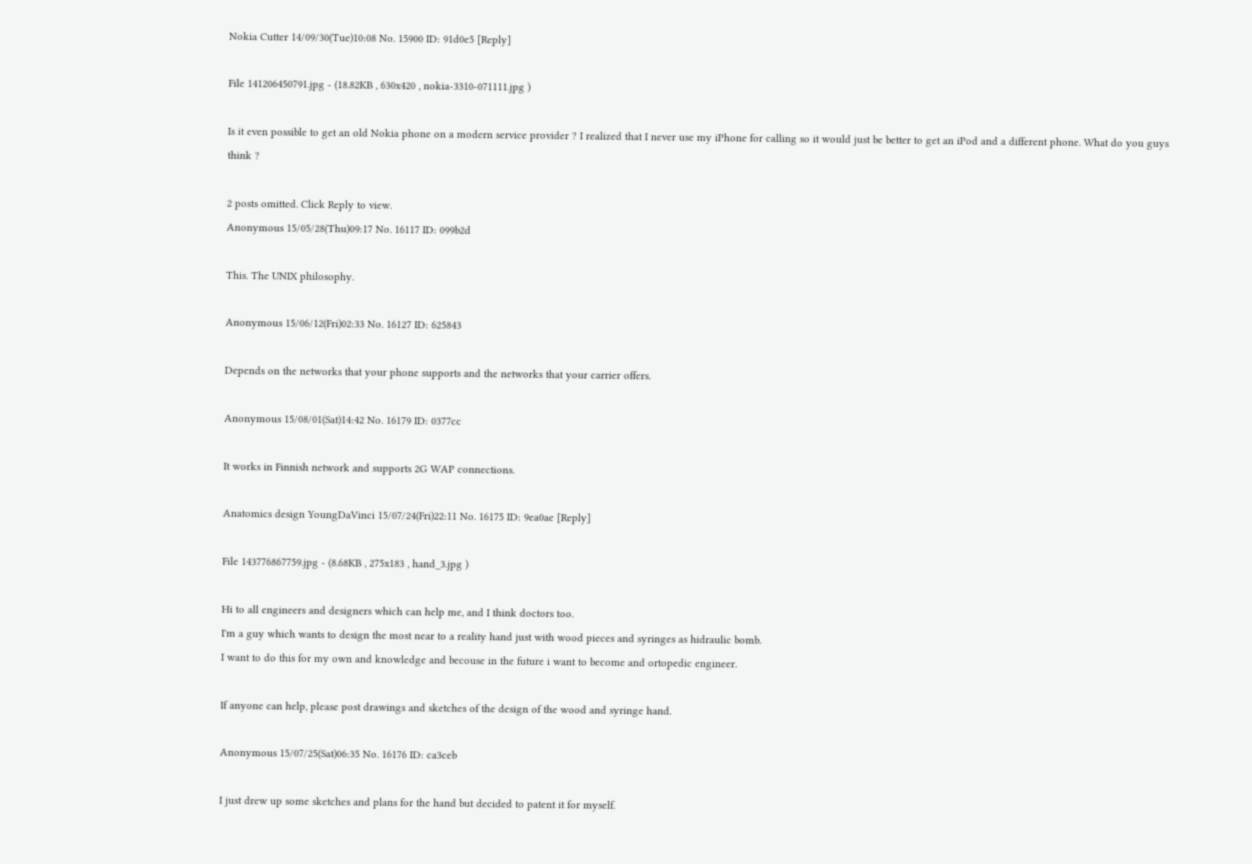Nokia Cutter 14/09/30(Tue)10:08 No. 15900 ID: 91d0e5 [Reply]

File 141206450791.jpg - (18.82KB , 630x420 , nokia-3310-071111.jpg )

Is it even possible to get an old Nokia phone on a modern service provider ? I realized that I never use my iPhone for calling so it would just be better to get an iPod and a different phone. What do you guys think ?

2 posts omitted. Click Reply to view.
Anonymous 15/05/28(Thu)09:17 No. 16117 ID: 099b2d

This. The UNIX philosophy.

Anonymous 15/06/12(Fri)02:33 No. 16127 ID: 625843

Depends on the networks that your phone supports and the networks that your carrier offers.

Anonymous 15/08/01(Sat)14:42 No. 16179 ID: 0377cc

It works in Finnish network and supports 2G WAP connections.

Anatomics design YoungDaVinci 15/07/24(Fri)22:11 No. 16175 ID: 9ea0ae [Reply]

File 143776867759.jpg - (8.68KB , 275x183 , hand_3.jpg )

Hi to all engineers and designers which can help me, and I think doctors too.
I'm a guy which wants to design the most near to a reality hand just with wood pieces and syringes as hidraulic bomb.
I want to do this for my own and knowledge and becouse in the future i want to become and ortopedic engineer.

If anyone can help, please post drawings and sketches of the design of the wood and syringe hand.

Anonymous 15/07/25(Sat)06:35 No. 16176 ID: ca3ceb

I just drew up some sketches and plans for the hand but decided to patent it for myself.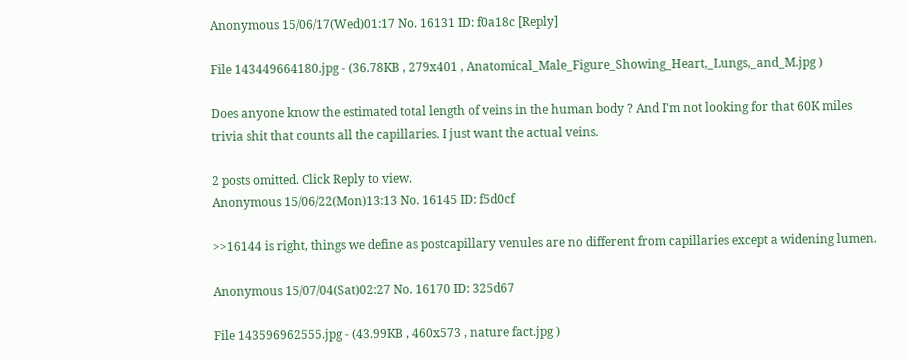Anonymous 15/06/17(Wed)01:17 No. 16131 ID: f0a18c [Reply]

File 143449664180.jpg - (36.78KB , 279x401 , Anatomical_Male_Figure_Showing_Heart,_Lungs,_and_M.jpg )

Does anyone know the estimated total length of veins in the human body ? And I'm not looking for that 60K miles trivia shit that counts all the capillaries. I just want the actual veins.

2 posts omitted. Click Reply to view.
Anonymous 15/06/22(Mon)13:13 No. 16145 ID: f5d0cf

>>16144 is right, things we define as postcapillary venules are no different from capillaries except a widening lumen.

Anonymous 15/07/04(Sat)02:27 No. 16170 ID: 325d67

File 143596962555.jpg - (43.99KB , 460x573 , nature fact.jpg )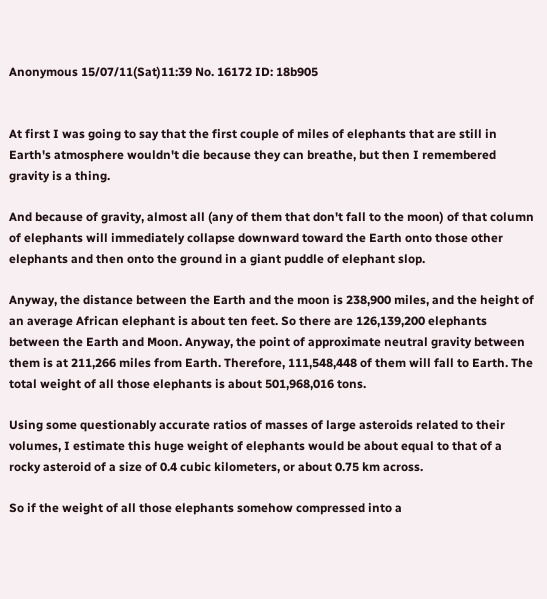Anonymous 15/07/11(Sat)11:39 No. 16172 ID: 18b905


At first I was going to say that the first couple of miles of elephants that are still in Earth's atmosphere wouldn't die because they can breathe, but then I remembered gravity is a thing.

And because of gravity, almost all (any of them that don't fall to the moon) of that column of elephants will immediately collapse downward toward the Earth onto those other elephants and then onto the ground in a giant puddle of elephant slop.

Anyway, the distance between the Earth and the moon is 238,900 miles, and the height of an average African elephant is about ten feet. So there are 126,139,200 elephants between the Earth and Moon. Anyway, the point of approximate neutral gravity between them is at 211,266 miles from Earth. Therefore, 111,548,448 of them will fall to Earth. The total weight of all those elephants is about 501,968,016 tons.

Using some questionably accurate ratios of masses of large asteroids related to their volumes, I estimate this huge weight of elephants would be about equal to that of a rocky asteroid of a size of 0.4 cubic kilometers, or about 0.75 km across.

So if the weight of all those elephants somehow compressed into a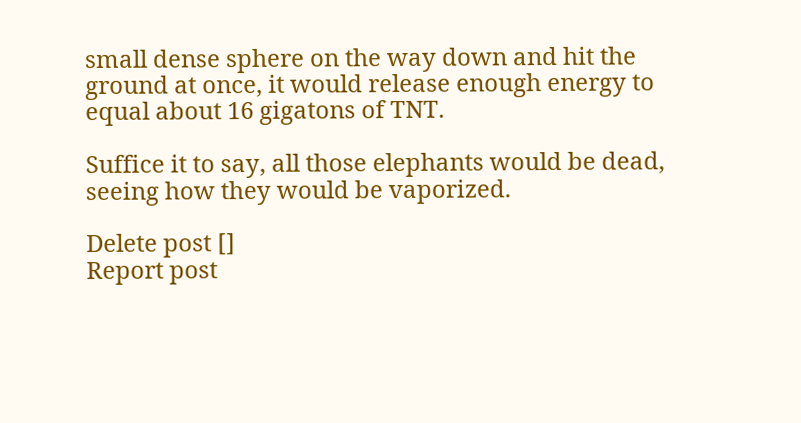small dense sphere on the way down and hit the ground at once, it would release enough energy to equal about 16 gigatons of TNT.

Suffice it to say, all those elephants would be dead, seeing how they would be vaporized.

Delete post []
Report post